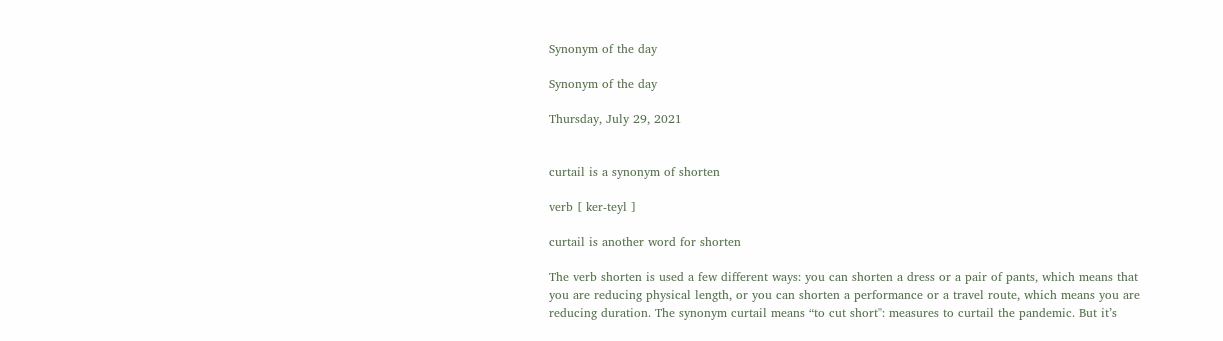Synonym of the day

Synonym of the day

Thursday, July 29, 2021


curtail is a synonym of shorten

verb [ ker-teyl ]

curtail is another word for shorten

The verb shorten is used a few different ways: you can shorten a dress or a pair of pants, which means that you are reducing physical length, or you can shorten a performance or a travel route, which means you are reducing duration. The synonym curtail means “to cut short": measures to curtail the pandemic. But it’s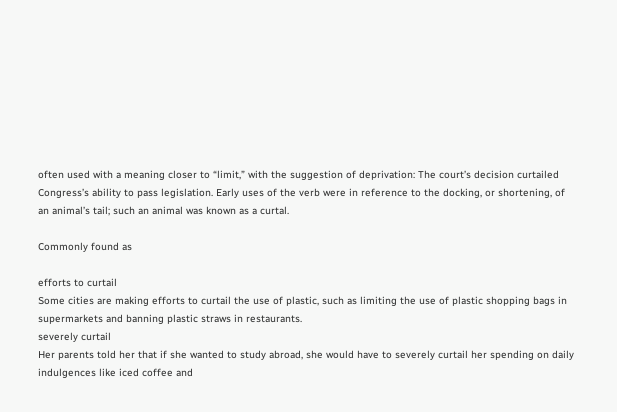often used with a meaning closer to “limit,” with the suggestion of deprivation: The court’s decision curtailed Congress’s ability to pass legislation. Early uses of the verb were in reference to the docking, or shortening, of an animal’s tail; such an animal was known as a curtal.

Commonly found as

efforts to curtail
Some cities are making efforts to curtail the use of plastic, such as limiting the use of plastic shopping bags in supermarkets and banning plastic straws in restaurants.
severely curtail
Her parents told her that if she wanted to study abroad, she would have to severely curtail her spending on daily indulgences like iced coffee and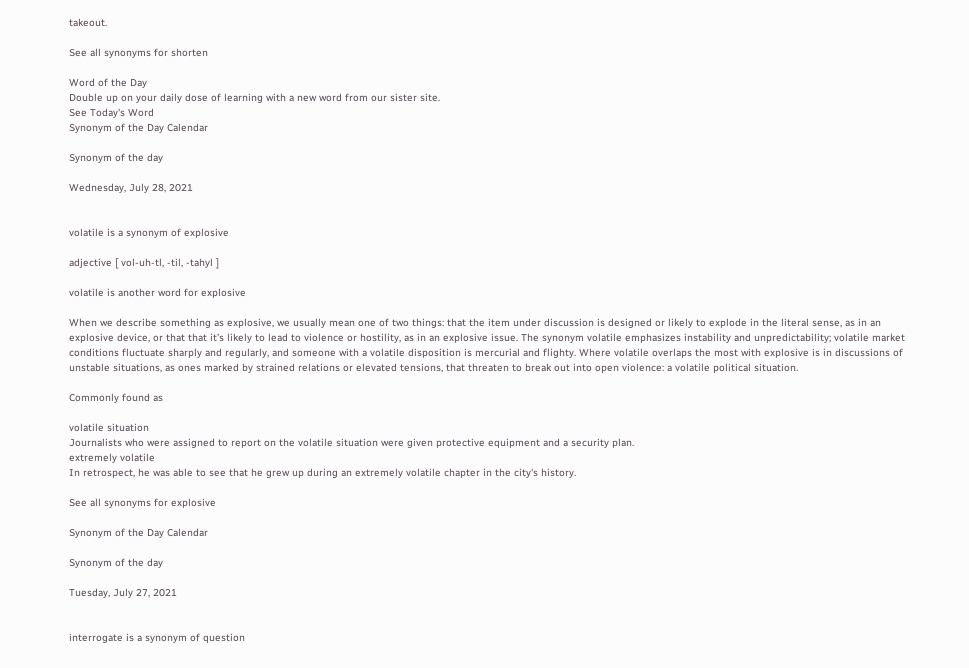takeout.

See all synonyms for shorten

Word of the Day
Double up on your daily dose of learning with a new word from our sister site.
See Today's Word
Synonym of the Day Calendar

Synonym of the day

Wednesday, July 28, 2021


volatile is a synonym of explosive

adjective [ vol-uh-tl, -til, -tahyl ]

volatile is another word for explosive

When we describe something as explosive, we usually mean one of two things: that the item under discussion is designed or likely to explode in the literal sense, as in an explosive device, or that that it’s likely to lead to violence or hostility, as in an explosive issue. The synonym volatile emphasizes instability and unpredictability; volatile market conditions fluctuate sharply and regularly, and someone with a volatile disposition is mercurial and flighty. Where volatile overlaps the most with explosive is in discussions of unstable situations, as ones marked by strained relations or elevated tensions, that threaten to break out into open violence: a volatile political situation.

Commonly found as

volatile situation
Journalists who were assigned to report on the volatile situation were given protective equipment and a security plan.
extremely volatile
In retrospect, he was able to see that he grew up during an extremely volatile chapter in the city's history.

See all synonyms for explosive

Synonym of the Day Calendar

Synonym of the day

Tuesday, July 27, 2021


interrogate is a synonym of question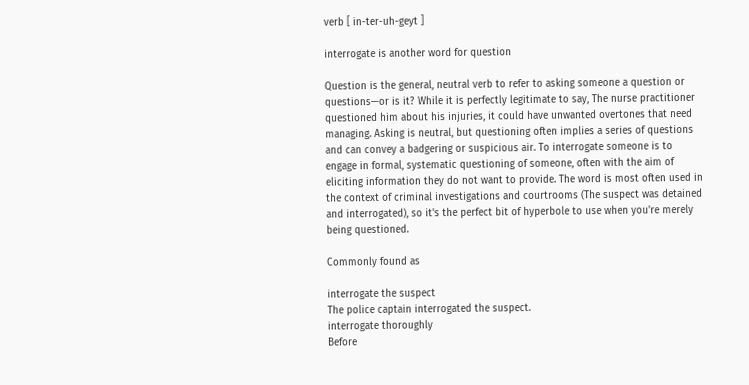verb [ in-ter-uh-geyt ]

interrogate is another word for question

Question is the general, neutral verb to refer to asking someone a question or questions—or is it? While it is perfectly legitimate to say, The nurse practitioner questioned him about his injuries, it could have unwanted overtones that need managing. Asking is neutral, but questioning often implies a series of questions and can convey a badgering or suspicious air. To interrogate someone is to engage in formal, systematic questioning of someone, often with the aim of eliciting information they do not want to provide. The word is most often used in the context of criminal investigations and courtrooms (The suspect was detained and interrogated), so it's the perfect bit of hyperbole to use when you're merely being questioned.

Commonly found as

interrogate the suspect
The police captain interrogated the suspect.
interrogate thoroughly
Before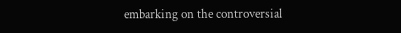embarking on the controversial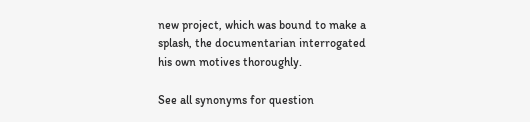new project, which was bound to make a splash, the documentarian interrogated his own motives thoroughly.

See all synonyms for question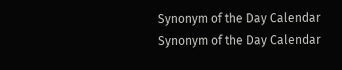Synonym of the Day Calendar
Synonym of the Day Calendar